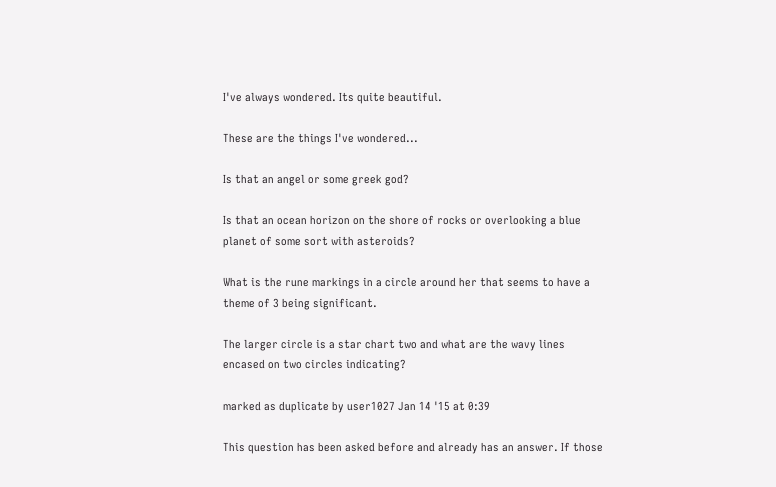I've always wondered. Its quite beautiful.

These are the things I've wondered...

Is that an angel or some greek god?

Is that an ocean horizon on the shore of rocks or overlooking a blue planet of some sort with asteroids?

What is the rune markings in a circle around her that seems to have a theme of 3 being significant.

The larger circle is a star chart two and what are the wavy lines encased on two circles indicating?

marked as duplicate by user1027 Jan 14 '15 at 0:39

This question has been asked before and already has an answer. If those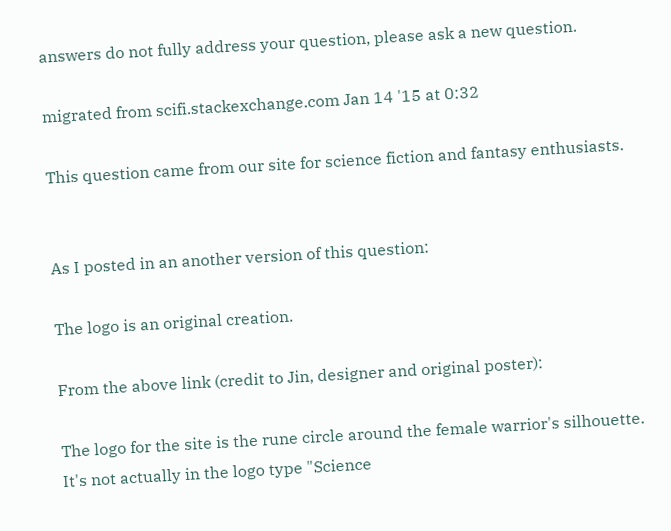answers do not fully address your question, please ask a new question.

migrated from scifi.stackexchange.com Jan 14 '15 at 0:32

This question came from our site for science fiction and fantasy enthusiasts.


As I posted in an another version of this question:

The logo is an original creation.

From the above link (credit to Jin, designer and original poster):

The logo for the site is the rune circle around the female warrior's silhouette. It's not actually in the logo type "Science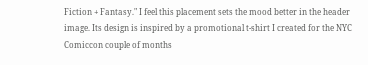Fiction + Fantasy." I feel this placement sets the mood better in the header image. Its design is inspired by a promotional t-shirt I created for the NYC Comiccon couple of months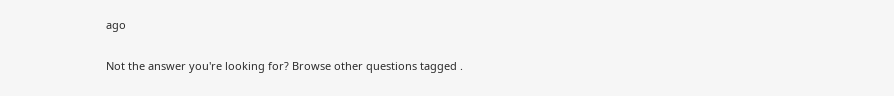ago

Not the answer you're looking for? Browse other questions tagged .